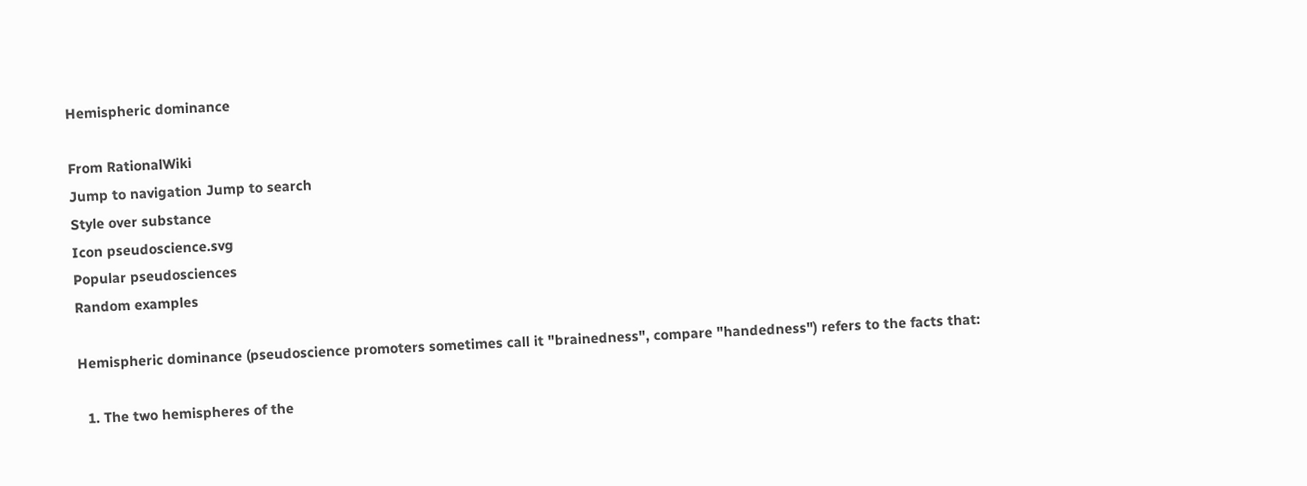Hemispheric dominance

From RationalWiki
Jump to navigation Jump to search
Style over substance
Icon pseudoscience.svg
Popular pseudosciences
Random examples

Hemispheric dominance (pseudoscience promoters sometimes call it "brainedness", compare "handedness") refers to the facts that:

  1. The two hemispheres of the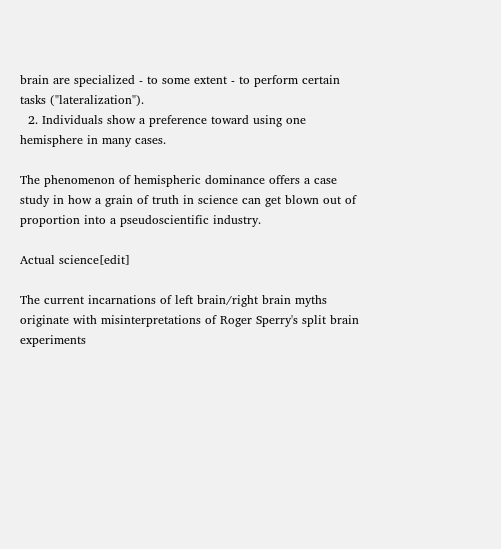brain are specialized - to some extent - to perform certain tasks ("lateralization").
  2. Individuals show a preference toward using one hemisphere in many cases.

The phenomenon of hemispheric dominance offers a case study in how a grain of truth in science can get blown out of proportion into a pseudoscientific industry.

Actual science[edit]

The current incarnations of left brain/right brain myths originate with misinterpretations of Roger Sperry's split brain experiments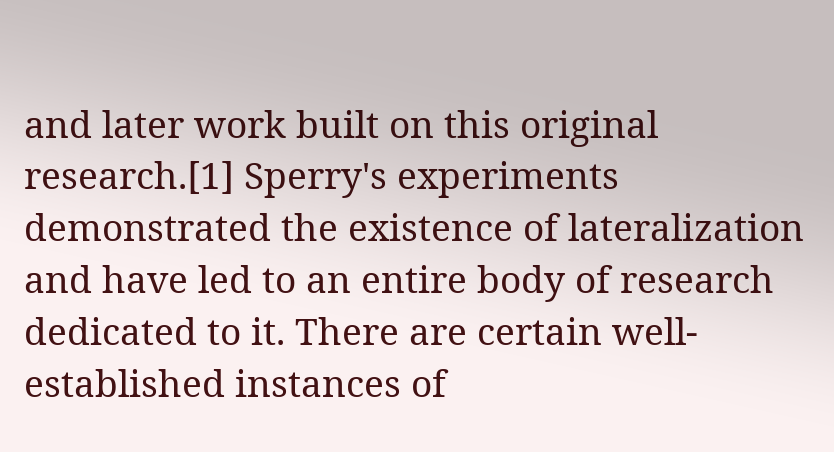and later work built on this original research.[1] Sperry's experiments demonstrated the existence of lateralization and have led to an entire body of research dedicated to it. There are certain well-established instances of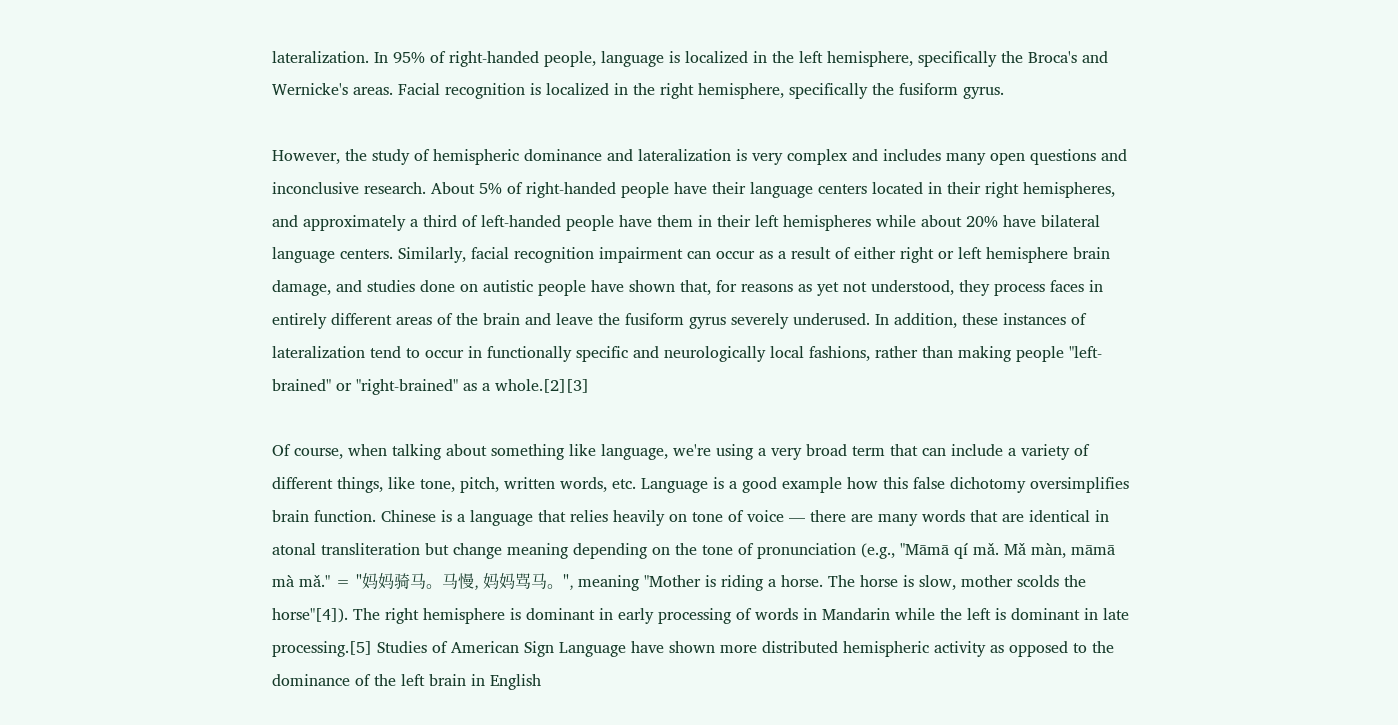lateralization. In 95% of right-handed people, language is localized in the left hemisphere, specifically the Broca's and Wernicke's areas. Facial recognition is localized in the right hemisphere, specifically the fusiform gyrus.

However, the study of hemispheric dominance and lateralization is very complex and includes many open questions and inconclusive research. About 5% of right-handed people have their language centers located in their right hemispheres, and approximately a third of left-handed people have them in their left hemispheres while about 20% have bilateral language centers. Similarly, facial recognition impairment can occur as a result of either right or left hemisphere brain damage, and studies done on autistic people have shown that, for reasons as yet not understood, they process faces in entirely different areas of the brain and leave the fusiform gyrus severely underused. In addition, these instances of lateralization tend to occur in functionally specific and neurologically local fashions, rather than making people "left-brained" or "right-brained" as a whole.[2][3]

Of course, when talking about something like language, we're using a very broad term that can include a variety of different things, like tone, pitch, written words, etc. Language is a good example how this false dichotomy oversimplifies brain function. Chinese is a language that relies heavily on tone of voice — there are many words that are identical in atonal transliteration but change meaning depending on the tone of pronunciation (e.g., "Māmā qí mǎ. Mǎ màn, māmā mà mǎ." = "妈妈骑马。马慢, 妈妈骂马。", meaning "Mother is riding a horse. The horse is slow, mother scolds the horse"[4]). The right hemisphere is dominant in early processing of words in Mandarin while the left is dominant in late processing.[5] Studies of American Sign Language have shown more distributed hemispheric activity as opposed to the dominance of the left brain in English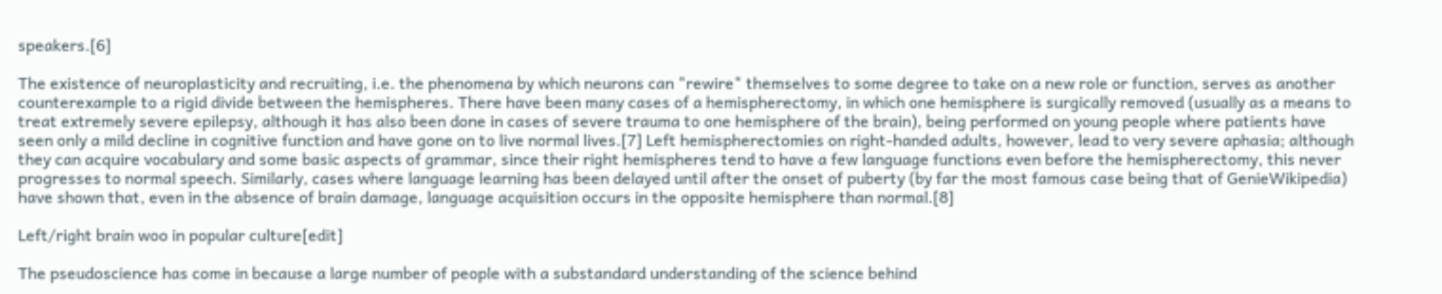speakers.[6]

The existence of neuroplasticity and recruiting, i.e. the phenomena by which neurons can "rewire" themselves to some degree to take on a new role or function, serves as another counterexample to a rigid divide between the hemispheres. There have been many cases of a hemispherectomy, in which one hemisphere is surgically removed (usually as a means to treat extremely severe epilepsy, although it has also been done in cases of severe trauma to one hemisphere of the brain), being performed on young people where patients have seen only a mild decline in cognitive function and have gone on to live normal lives.[7] Left hemispherectomies on right-handed adults, however, lead to very severe aphasia; although they can acquire vocabulary and some basic aspects of grammar, since their right hemispheres tend to have a few language functions even before the hemispherectomy, this never progresses to normal speech. Similarly, cases where language learning has been delayed until after the onset of puberty (by far the most famous case being that of GenieWikipedia) have shown that, even in the absence of brain damage, language acquisition occurs in the opposite hemisphere than normal.[8]

Left/right brain woo in popular culture[edit]

The pseudoscience has come in because a large number of people with a substandard understanding of the science behind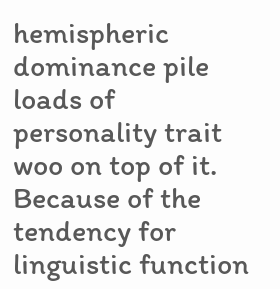hemispheric dominance pile loads of personality trait woo on top of it. Because of the tendency for linguistic function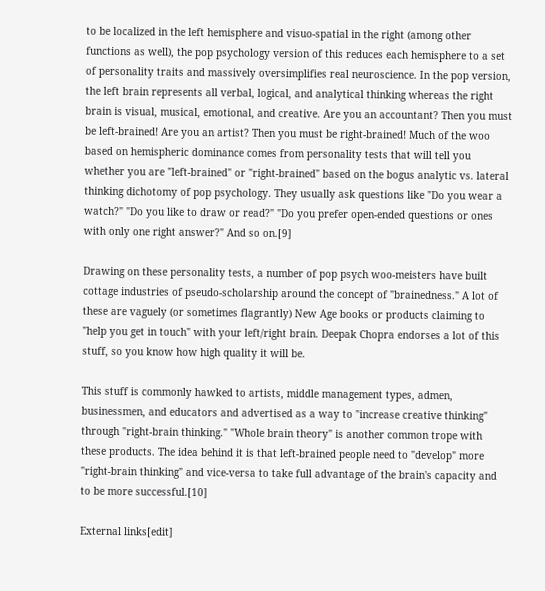to be localized in the left hemisphere and visuo-spatial in the right (among other functions as well), the pop psychology version of this reduces each hemisphere to a set of personality traits and massively oversimplifies real neuroscience. In the pop version, the left brain represents all verbal, logical, and analytical thinking whereas the right brain is visual, musical, emotional, and creative. Are you an accountant? Then you must be left-brained! Are you an artist? Then you must be right-brained! Much of the woo based on hemispheric dominance comes from personality tests that will tell you whether you are "left-brained" or "right-brained" based on the bogus analytic vs. lateral thinking dichotomy of pop psychology. They usually ask questions like "Do you wear a watch?" "Do you like to draw or read?" "Do you prefer open-ended questions or ones with only one right answer?" And so on.[9]

Drawing on these personality tests, a number of pop psych woo-meisters have built cottage industries of pseudo-scholarship around the concept of "brainedness." A lot of these are vaguely (or sometimes flagrantly) New Age books or products claiming to "help you get in touch" with your left/right brain. Deepak Chopra endorses a lot of this stuff, so you know how high quality it will be.

This stuff is commonly hawked to artists, middle management types, admen, businessmen, and educators and advertised as a way to "increase creative thinking" through "right-brain thinking." "Whole brain theory" is another common trope with these products. The idea behind it is that left-brained people need to "develop" more "right-brain thinking" and vice-versa to take full advantage of the brain's capacity and to be more successful.[10]

External links[edit]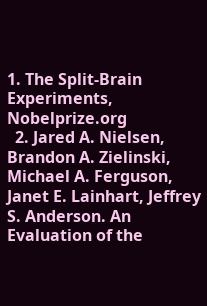1. The Split-Brain Experiments, Nobelprize.org
  2. Jared A. Nielsen, Brandon A. Zielinski, Michael A. Ferguson, Janet E. Lainhart, Jeffrey S. Anderson. An Evaluation of the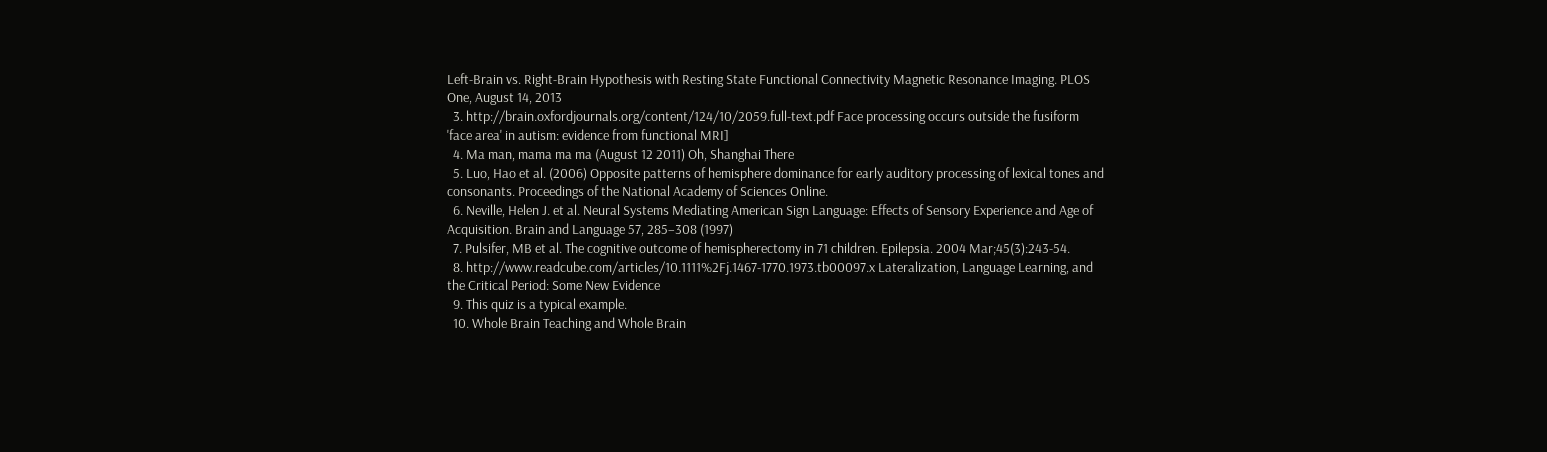Left-Brain vs. Right-Brain Hypothesis with Resting State Functional Connectivity Magnetic Resonance Imaging. PLOS One, August 14, 2013
  3. http://brain.oxfordjournals.org/content/124/10/2059.full-text.pdf Face processing occurs outside the fusiform 'face area' in autism: evidence from functional MRI]
  4. Ma man, mama ma ma (August 12 2011) Oh, Shanghai There
  5. Luo, Hao et al. (2006) Opposite patterns of hemisphere dominance for early auditory processing of lexical tones and consonants. Proceedings of the National Academy of Sciences Online.
  6. Neville, Helen J. et al. Neural Systems Mediating American Sign Language: Effects of Sensory Experience and Age of Acquisition. Brain and Language 57, 285–308 (1997)
  7. Pulsifer, MB et al. The cognitive outcome of hemispherectomy in 71 children. Epilepsia. 2004 Mar;45(3):243-54.
  8. http://www.readcube.com/articles/10.1111%2Fj.1467-1770.1973.tb00097.x Lateralization, Language Learning, and the Critical Period: Some New Evidence
  9. This quiz is a typical example.
  10. Whole Brain Teaching and Whole Brain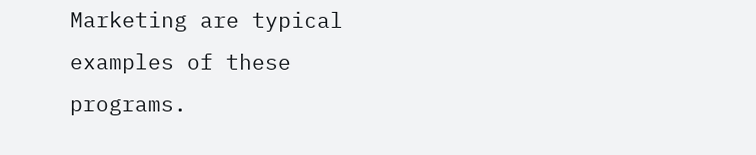Marketing are typical examples of these programs.